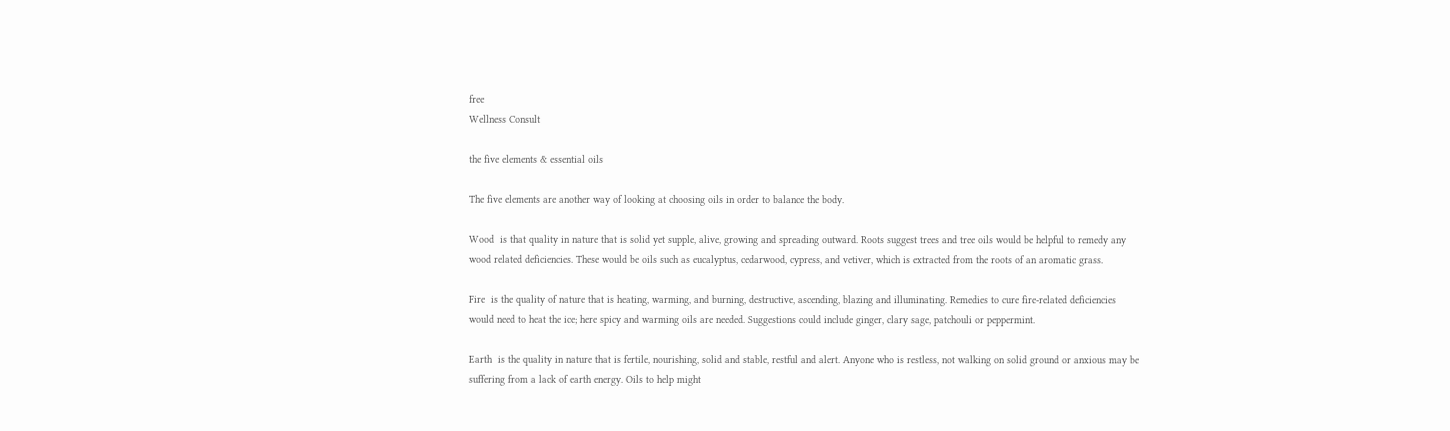free
Wellness Consult

the five elements & essential oils

The five elements are another way of looking at choosing oils in order to balance the body.

Wood  is that quality in nature that is solid yet supple, alive, growing and spreading outward. Roots suggest trees and tree oils would be helpful to remedy any wood related deficiencies. These would be oils such as eucalyptus, cedarwood, cypress, and vetiver, which is extracted from the roots of an aromatic grass.

Fire  is the quality of nature that is heating, warming, and burning, destructive, ascending, blazing and illuminating. Remedies to cure fire-related deficiencies would need to heat the ice; here spicy and warming oils are needed. Suggestions could include ginger, clary sage, patchouli or peppermint.

Earth  is the quality in nature that is fertile, nourishing, solid and stable, restful and alert. Anyone who is restless, not walking on solid ground or anxious may be suffering from a lack of earth energy. Oils to help might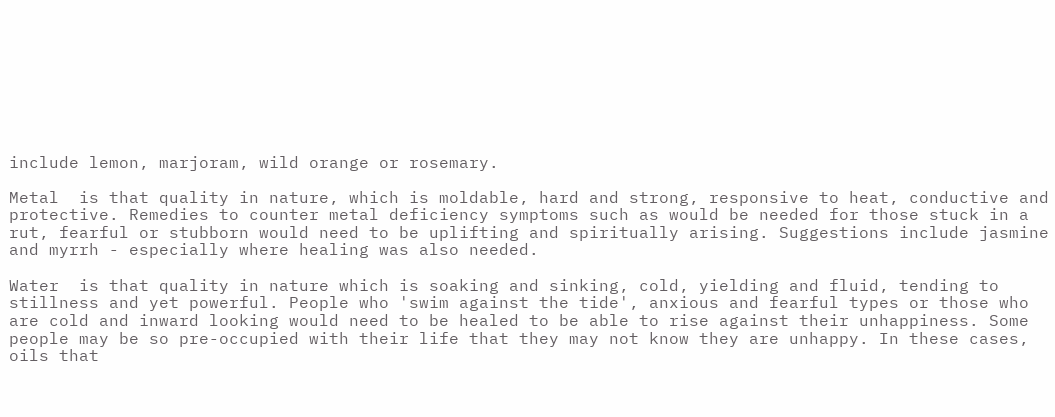include lemon, marjoram, wild orange or rosemary.

Metal  is that quality in nature, which is moldable, hard and strong, responsive to heat, conductive and protective. Remedies to counter metal deficiency symptoms such as would be needed for those stuck in a rut, fearful or stubborn would need to be uplifting and spiritually arising. Suggestions include jasmine and myrrh - especially where healing was also needed.

Water  is that quality in nature which is soaking and sinking, cold, yielding and fluid, tending to stillness and yet powerful. People who 'swim against the tide', anxious and fearful types or those who are cold and inward looking would need to be healed to be able to rise against their unhappiness. Some people may be so pre-occupied with their life that they may not know they are unhappy. In these cases, oils that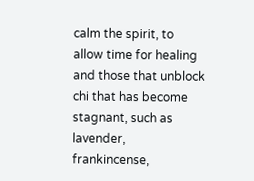calm the spirit, to allow time for healing and those that unblock chi that has become stagnant, such as lavender, frankincense,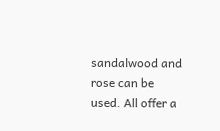sandalwood and rose can be used. All offer a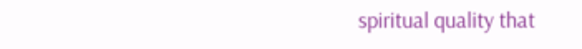spiritual quality that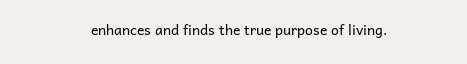enhances and finds the true purpose of living.